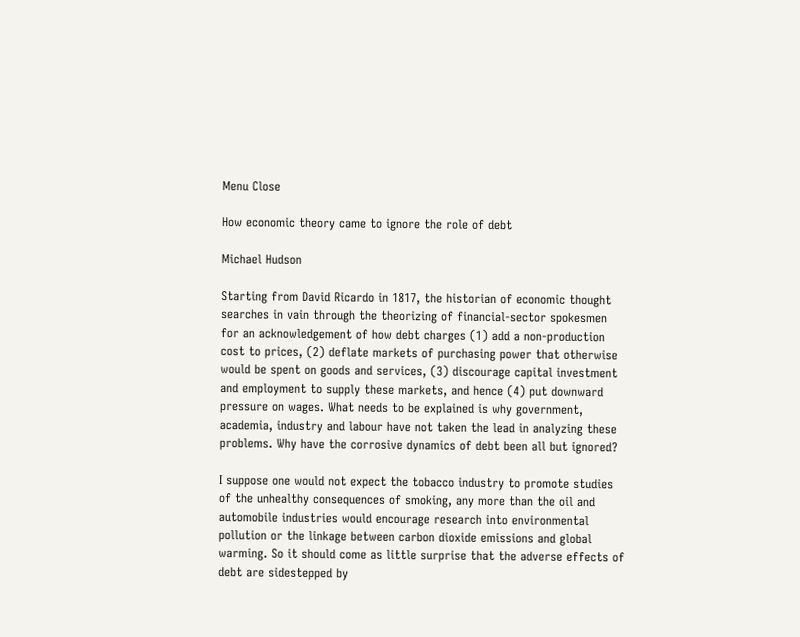Menu Close

How economic theory came to ignore the role of debt

Michael Hudson

Starting from David Ricardo in 1817, the historian of economic thought searches in vain through the theorizing of financial-sector spokesmen for an acknowledgement of how debt charges (1) add a non-production cost to prices, (2) deflate markets of purchasing power that otherwise would be spent on goods and services, (3) discourage capital investment and employment to supply these markets, and hence (4) put downward pressure on wages. What needs to be explained is why government, academia, industry and labour have not taken the lead in analyzing these problems. Why have the corrosive dynamics of debt been all but ignored?

I suppose one would not expect the tobacco industry to promote studies of the unhealthy consequences of smoking, any more than the oil and automobile industries would encourage research into environmental pollution or the linkage between carbon dioxide emissions and global warming. So it should come as little surprise that the adverse effects of debt are sidestepped by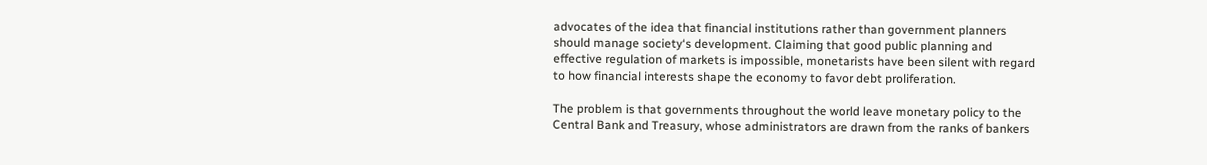advocates of the idea that financial institutions rather than government planners should manage society‘s development. Claiming that good public planning and effective regulation of markets is impossible, monetarists have been silent with regard to how financial interests shape the economy to favor debt proliferation.

The problem is that governments throughout the world leave monetary policy to the Central Bank and Treasury, whose administrators are drawn from the ranks of bankers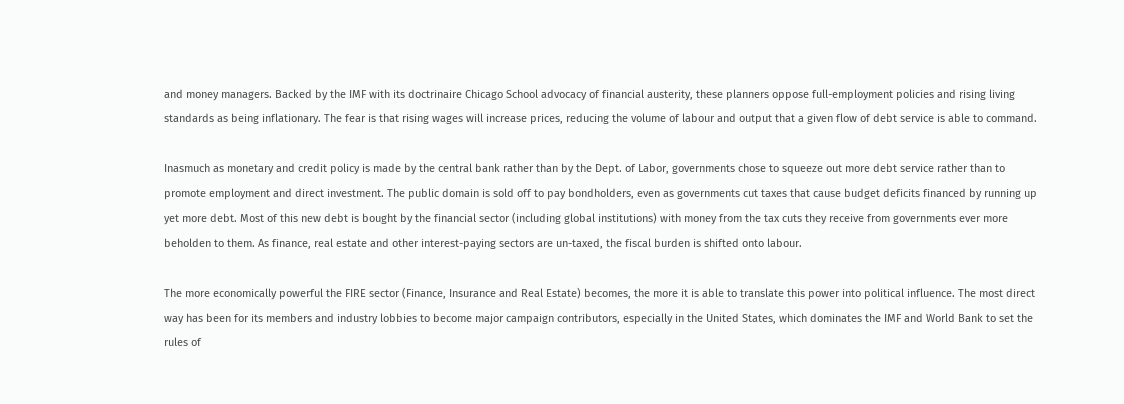and money managers. Backed by the IMF with its doctrinaire Chicago School advocacy of financial austerity, these planners oppose full-employment policies and rising living standards as being inflationary. The fear is that rising wages will increase prices, reducing the volume of labour and output that a given flow of debt service is able to command.

Inasmuch as monetary and credit policy is made by the central bank rather than by the Dept. of Labor, governments chose to squeeze out more debt service rather than to promote employment and direct investment. The public domain is sold off to pay bondholders, even as governments cut taxes that cause budget deficits financed by running up yet more debt. Most of this new debt is bought by the financial sector (including global institutions) with money from the tax cuts they receive from governments ever more beholden to them. As finance, real estate and other interest-paying sectors are un-taxed, the fiscal burden is shifted onto labour.

The more economically powerful the FIRE sector (Finance, Insurance and Real Estate) becomes, the more it is able to translate this power into political influence. The most direct way has been for its members and industry lobbies to become major campaign contributors, especially in the United States, which dominates the IMF and World Bank to set the rules of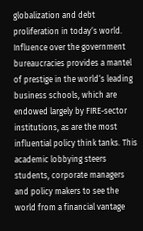globalization and debt proliferation in today‘s world. Influence over the government bureaucracies provides a mantel of prestige in the world‘s leading business schools, which are endowed largely by FIRE-sector institutions, as are the most influential policy think tanks. This academic lobbying steers students, corporate managers and policy makers to see the world from a financial vantage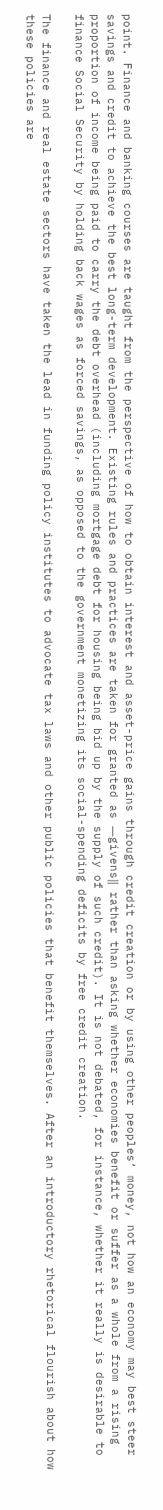point. Finance and banking courses are taught from the perspective of how to obtain interest and asset-price gains through credit creation or by using other peoples‘ money, not how an economy may best steer savings and credit to achieve the best long-term development. Existing rules and practices are taken for granted as ―givens‖ rather than asking whether economies benefit or suffer as a whole from a rising proportion of income being paid to carry the debt overhead (including mortgage debt for housing being bid up by the supply of such credit). It is not debated, for instance, whether it really is desirable to finance Social Security by holding back wages as forced savings, as opposed to the government monetizing its social-spending deficits by free credit creation.

The finance and real estate sectors have taken the lead in funding policy institutes to advocate tax laws and other public policies that benefit themselves. After an introductory rhetorical flourish about how these policies are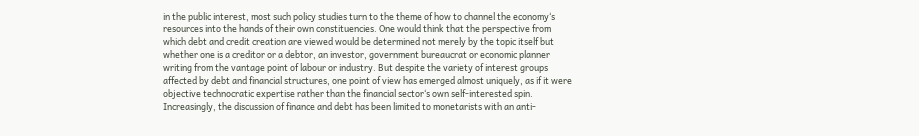in the public interest, most such policy studies turn to the theme of how to channel the economy‘s resources into the hands of their own constituencies. One would think that the perspective from which debt and credit creation are viewed would be determined not merely by the topic itself but whether one is a creditor or a debtor, an investor, government bureaucrat or economic planner writing from the vantage point of labour or industry. But despite the variety of interest groups affected by debt and financial structures, one point of view has emerged almost uniquely, as if it were objective technocratic expertise rather than the financial sector‘s own self-interested spin. Increasingly, the discussion of finance and debt has been limited to monetarists with an anti-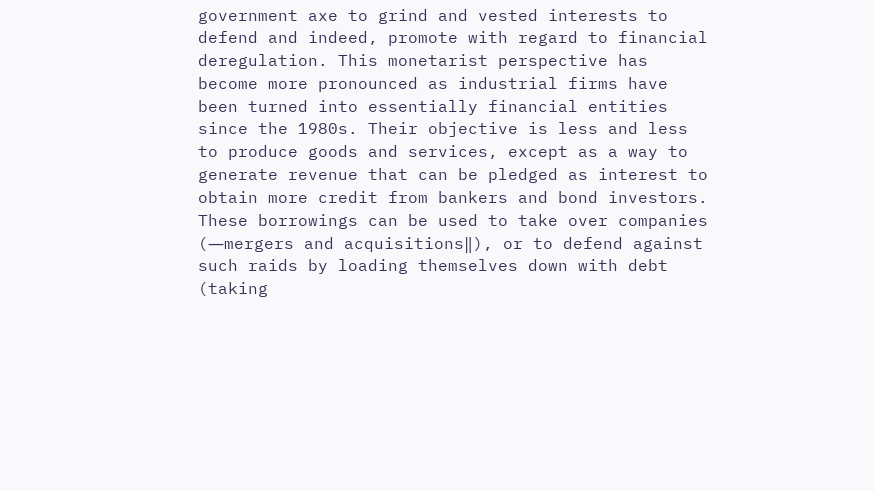government axe to grind and vested interests to defend and indeed, promote with regard to financial deregulation. This monetarist perspective has become more pronounced as industrial firms have been turned into essentially financial entities since the 1980s. Their objective is less and less to produce goods and services, except as a way to generate revenue that can be pledged as interest to obtain more credit from bankers and bond investors. These borrowings can be used to take over companies (―mergers and acquisitions‖), or to defend against such raids by loading themselves down with debt (taking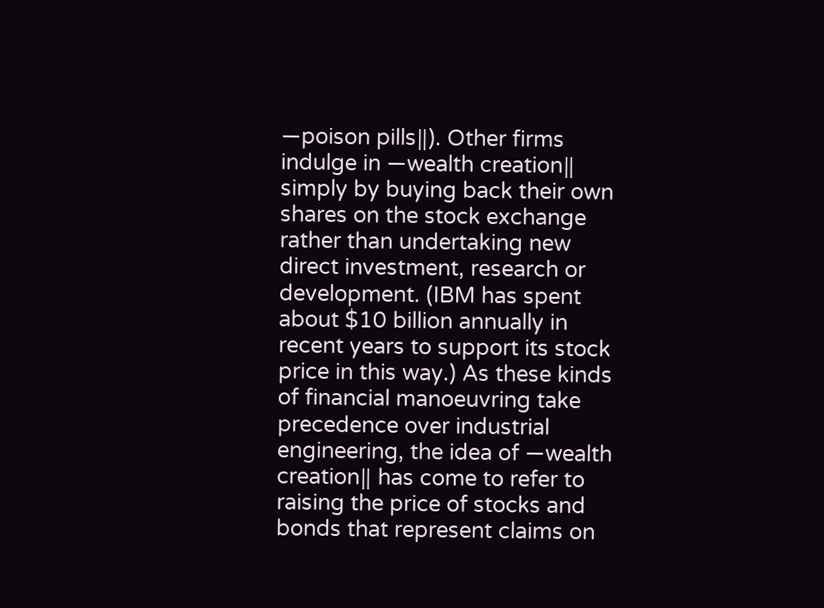―poison pills‖). Other firms indulge in ―wealth creation‖ simply by buying back their own shares on the stock exchange rather than undertaking new direct investment, research or development. (IBM has spent about $10 billion annually in recent years to support its stock price in this way.) As these kinds of financial manoeuvring take precedence over industrial engineering, the idea of ―wealth creation‖ has come to refer to raising the price of stocks and bonds that represent claims on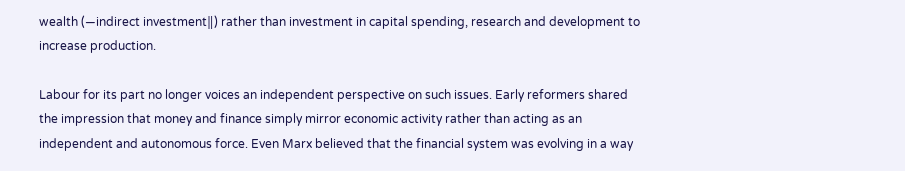wealth (―indirect investment‖) rather than investment in capital spending, research and development to increase production.

Labour for its part no longer voices an independent perspective on such issues. Early reformers shared the impression that money and finance simply mirror economic activity rather than acting as an independent and autonomous force. Even Marx believed that the financial system was evolving in a way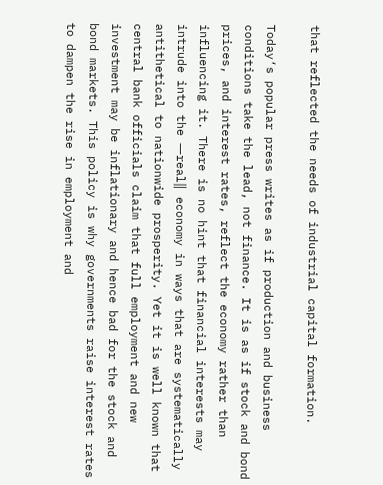that reflected the needs of industrial capital formation.

Today‘s popular press writes as if production and business conditions take the lead, not finance. It is as if stock and bond prices, and interest rates, reflect the economy rather than influencing it. There is no hint that financial interests may intrude into the ―real‖ economy in ways that are systematically antithetical to nationwide prosperity. Yet it is well known that central bank officials claim that full employment and new investment may be inflationary and hence bad for the stock and bond markets. This policy is why governments raise interest rates to dampen the rise in employment and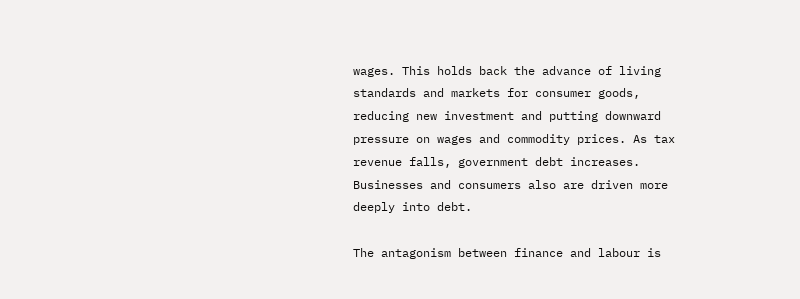wages. This holds back the advance of living standards and markets for consumer goods, reducing new investment and putting downward pressure on wages and commodity prices. As tax revenue falls, government debt increases. Businesses and consumers also are driven more deeply into debt.

The antagonism between finance and labour is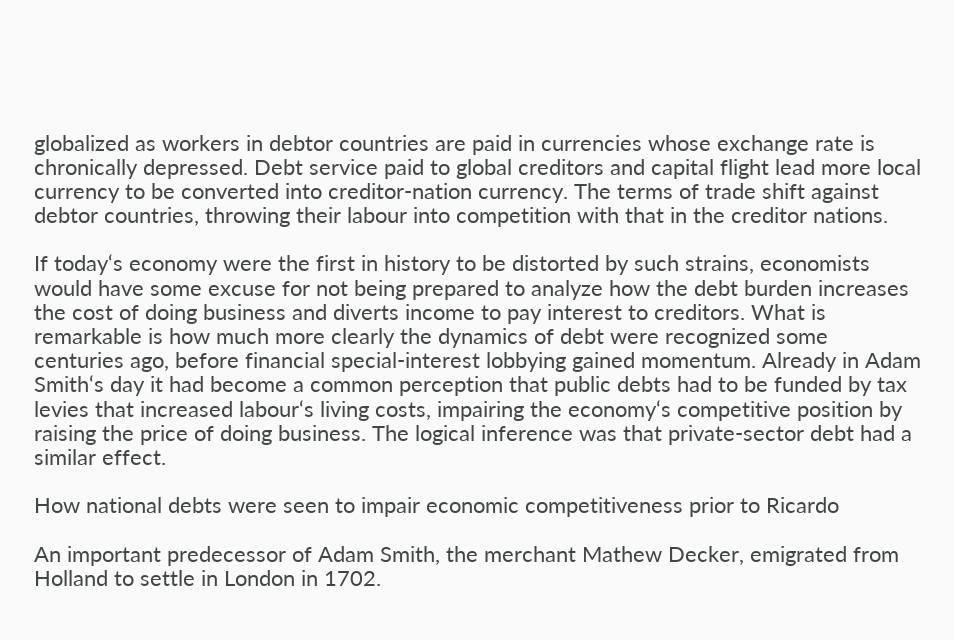globalized as workers in debtor countries are paid in currencies whose exchange rate is chronically depressed. Debt service paid to global creditors and capital flight lead more local currency to be converted into creditor-nation currency. The terms of trade shift against debtor countries, throwing their labour into competition with that in the creditor nations.

If today‘s economy were the first in history to be distorted by such strains, economists would have some excuse for not being prepared to analyze how the debt burden increases the cost of doing business and diverts income to pay interest to creditors. What is remarkable is how much more clearly the dynamics of debt were recognized some centuries ago, before financial special-interest lobbying gained momentum. Already in Adam Smith‘s day it had become a common perception that public debts had to be funded by tax levies that increased labour‘s living costs, impairing the economy‘s competitive position by raising the price of doing business. The logical inference was that private-sector debt had a similar effect.

How national debts were seen to impair economic competitiveness prior to Ricardo

An important predecessor of Adam Smith, the merchant Mathew Decker, emigrated from Holland to settle in London in 1702.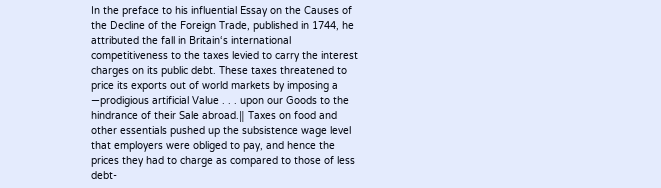In the preface to his influential Essay on the Causes of the Decline of the Foreign Trade, published in 1744, he attributed the fall in Britain‘s international competitiveness to the taxes levied to carry the interest charges on its public debt. These taxes threatened to price its exports out of world markets by imposing a ―prodigious artificial Value . . . upon our Goods to the hindrance of their Sale abroad.‖ Taxes on food and other essentials pushed up the subsistence wage level that employers were obliged to pay, and hence the prices they had to charge as compared to those of less debt-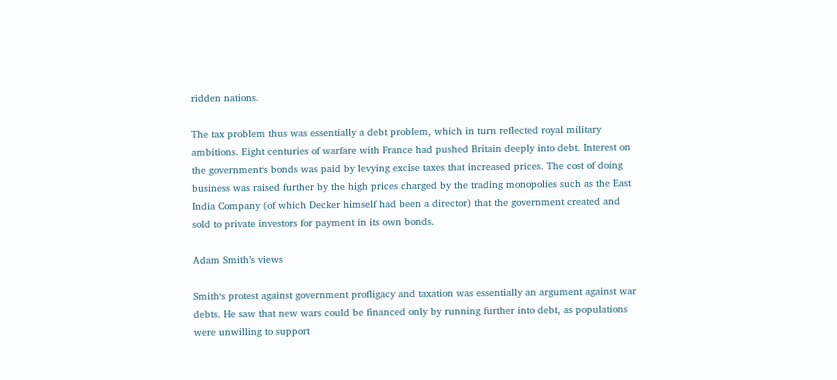ridden nations.

The tax problem thus was essentially a debt problem, which in turn reflected royal military ambitions. Eight centuries of warfare with France had pushed Britain deeply into debt. Interest on the government‘s bonds was paid by levying excise taxes that increased prices. The cost of doing business was raised further by the high prices charged by the trading monopolies such as the East India Company (of which Decker himself had been a director) that the government created and sold to private investors for payment in its own bonds.

Adam Smith’s views

Smith‘s protest against government profligacy and taxation was essentially an argument against war debts. He saw that new wars could be financed only by running further into debt, as populations were unwilling to support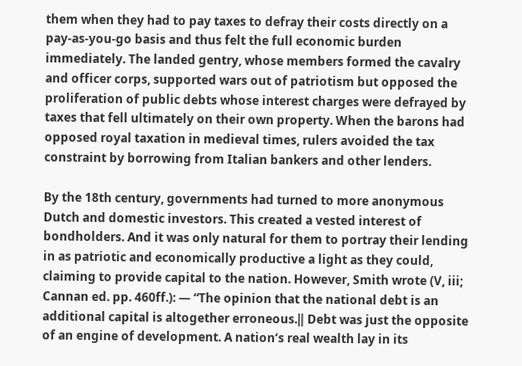them when they had to pay taxes to defray their costs directly on a pay-as-you-go basis and thus felt the full economic burden immediately. The landed gentry, whose members formed the cavalry and officer corps, supported wars out of patriotism but opposed the proliferation of public debts whose interest charges were defrayed by taxes that fell ultimately on their own property. When the barons had opposed royal taxation in medieval times, rulers avoided the tax constraint by borrowing from Italian bankers and other lenders.

By the 18th century, governments had turned to more anonymous Dutch and domestic investors. This created a vested interest of bondholders. And it was only natural for them to portray their lending in as patriotic and economically productive a light as they could, claiming to provide capital to the nation. However, Smith wrote (V, iii; Cannan ed. pp. 460ff.): ― “The opinion that the national debt is an additional capital is altogether erroneous.‖ Debt was just the opposite of an engine of development. A nation‘s real wealth lay in its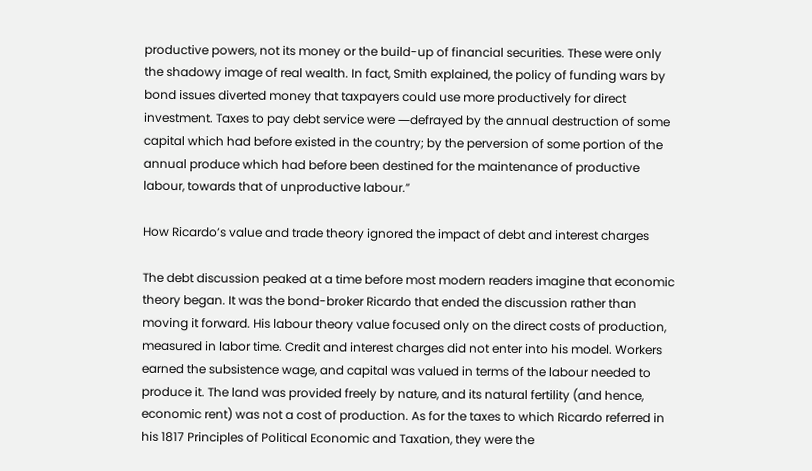productive powers, not its money or the build-up of financial securities. These were only the shadowy image of real wealth. In fact, Smith explained, the policy of funding wars by bond issues diverted money that taxpayers could use more productively for direct investment. Taxes to pay debt service were ―defrayed by the annual destruction of some capital which had before existed in the country; by the perversion of some portion of the annual produce which had before been destined for the maintenance of productive labour, towards that of unproductive labour.”

How Ricardo’s value and trade theory ignored the impact of debt and interest charges

The debt discussion peaked at a time before most modern readers imagine that economic theory began. It was the bond-broker Ricardo that ended the discussion rather than moving it forward. His labour theory value focused only on the direct costs of production, measured in labor time. Credit and interest charges did not enter into his model. Workers earned the subsistence wage, and capital was valued in terms of the labour needed to produce it. The land was provided freely by nature, and its natural fertility (and hence, economic rent) was not a cost of production. As for the taxes to which Ricardo referred in his 1817 Principles of Political Economic and Taxation, they were the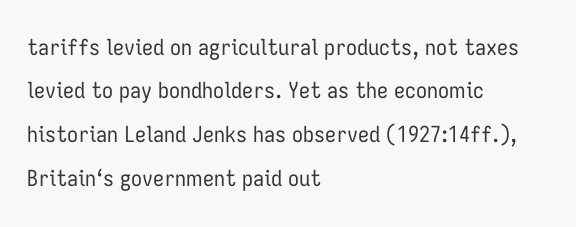tariffs levied on agricultural products, not taxes levied to pay bondholders. Yet as the economic historian Leland Jenks has observed (1927:14ff.), Britain‘s government paid out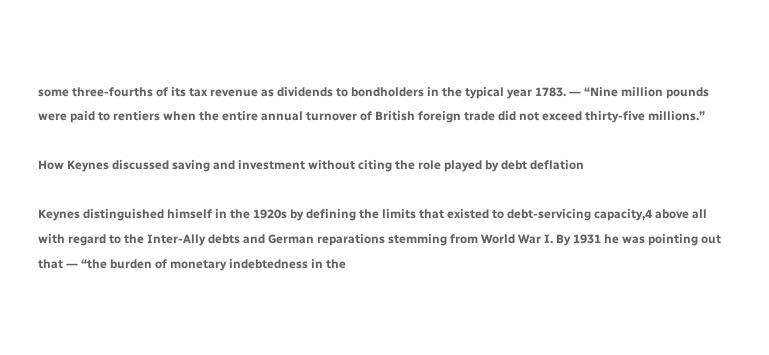some three-fourths of its tax revenue as dividends to bondholders in the typical year 1783. ― “Nine million pounds were paid to rentiers when the entire annual turnover of British foreign trade did not exceed thirty-five millions.”

How Keynes discussed saving and investment without citing the role played by debt deflation

Keynes distinguished himself in the 1920s by defining the limits that existed to debt-servicing capacity,4 above all with regard to the Inter-Ally debts and German reparations stemming from World War I. By 1931 he was pointing out that ― “the burden of monetary indebtedness in the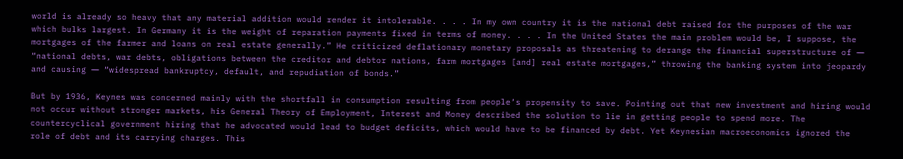world is already so heavy that any material addition would render it intolerable. . . . In my own country it is the national debt raised for the purposes of the war which bulks largest. In Germany it is the weight of reparation payments fixed in terms of money. . . . In the United States the main problem would be, I suppose, the mortgages of the farmer and loans on real estate generally.” He criticized deflationary monetary proposals as threatening to derange the financial superstructure of ― “national debts, war debts, obligations between the creditor and debtor nations, farm mortgages [and] real estate mortgages,” throwing the banking system into jeopardy and causing ― “widespread bankruptcy, default, and repudiation of bonds.”

But by 1936, Keynes was concerned mainly with the shortfall in consumption resulting from people‘s propensity to save. Pointing out that new investment and hiring would not occur without stronger markets, his General Theory of Employment, Interest and Money described the solution to lie in getting people to spend more. The countercyclical government hiring that he advocated would lead to budget deficits, which would have to be financed by debt. Yet Keynesian macroeconomics ignored the role of debt and its carrying charges. This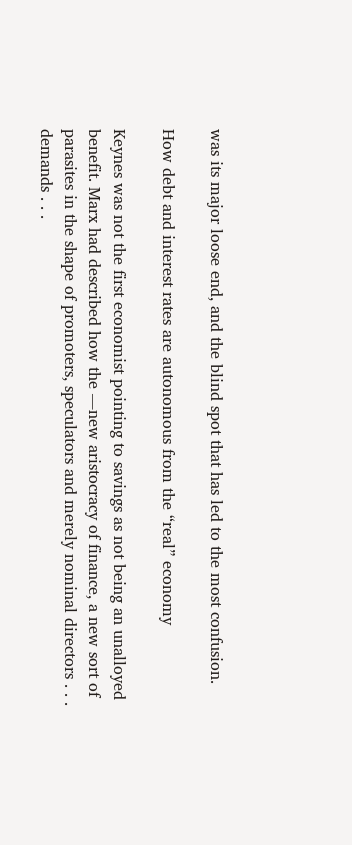was its major loose end, and the blind spot that has led to the most confusion.

How debt and interest rates are autonomous from the “real” economy

Keynes was not the first economist pointing to savings as not being an unalloyed benefit. Marx had described how the ―new aristocracy of finance, a new sort of parasites in the shape of promoters, speculators and merely nominal directors . . . demands . . .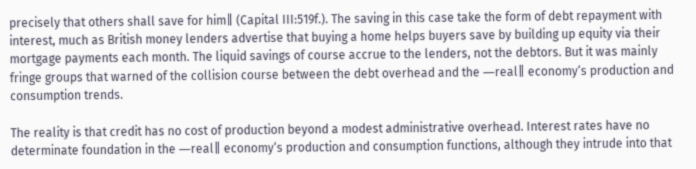precisely that others shall save for him‖ (Capital III:519f.). The saving in this case take the form of debt repayment with interest, much as British money lenders advertise that buying a home helps buyers save by building up equity via their mortgage payments each month. The liquid savings of course accrue to the lenders, not the debtors. But it was mainly fringe groups that warned of the collision course between the debt overhead and the ―real‖ economy‘s production and consumption trends.

The reality is that credit has no cost of production beyond a modest administrative overhead. Interest rates have no determinate foundation in the ―real‖ economy‘s production and consumption functions, although they intrude into that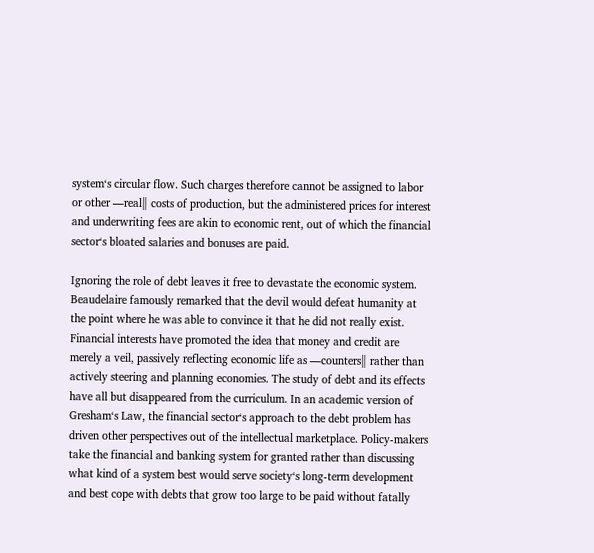system‘s circular flow. Such charges therefore cannot be assigned to labor or other ―real‖ costs of production, but the administered prices for interest and underwriting fees are akin to economic rent, out of which the financial sector‘s bloated salaries and bonuses are paid.

Ignoring the role of debt leaves it free to devastate the economic system. Beaudelaire famously remarked that the devil would defeat humanity at the point where he was able to convince it that he did not really exist. Financial interests have promoted the idea that money and credit are merely a veil, passively reflecting economic life as ―counters‖ rather than actively steering and planning economies. The study of debt and its effects have all but disappeared from the curriculum. In an academic version of Gresham‘s Law, the financial sector‘s approach to the debt problem has driven other perspectives out of the intellectual marketplace. Policy-makers take the financial and banking system for granted rather than discussing what kind of a system best would serve society‘s long-term development and best cope with debts that grow too large to be paid without fatally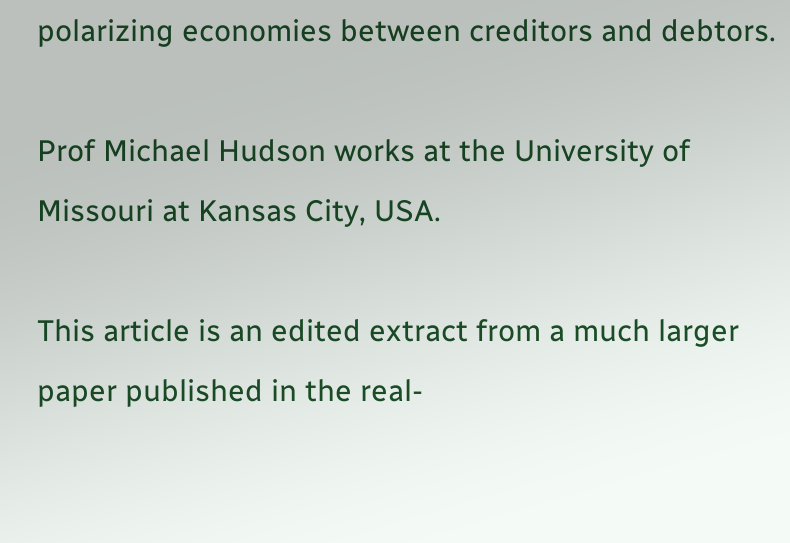polarizing economies between creditors and debtors.

Prof Michael Hudson works at the University of Missouri at Kansas City, USA.

This article is an edited extract from a much larger paper published in the real-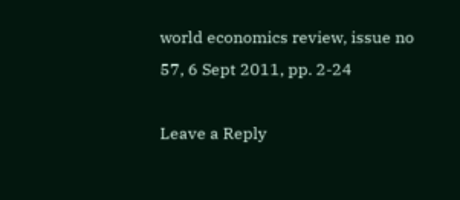world economics review, issue no 57, 6 Sept 2011, pp. 2-24

Leave a Reply